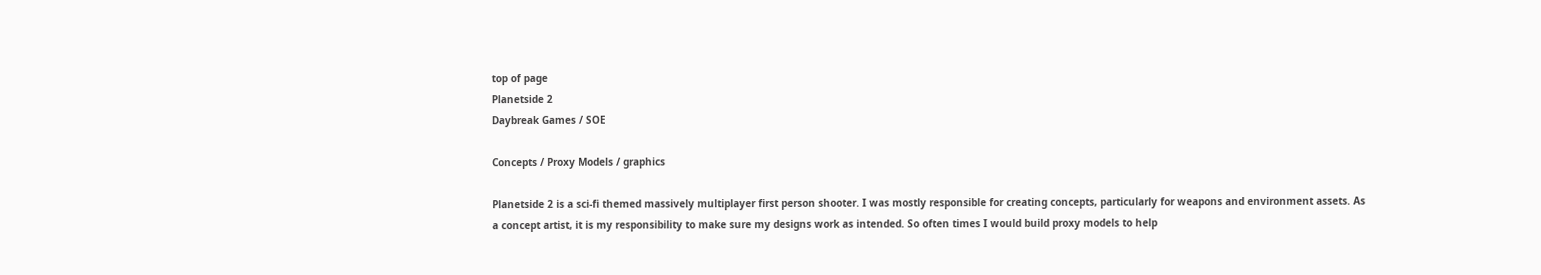top of page
Planetside 2
Daybreak Games / SOE

Concepts / Proxy Models / graphics

Planetside 2 is a sci-fi themed massively multiplayer first person shooter. I was mostly responsible for creating concepts, particularly for weapons and environment assets. As a concept artist, it is my responsibility to make sure my designs work as intended. So often times I would build proxy models to help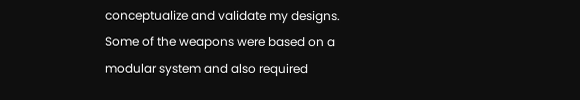conceptualize and validate my designs. Some of the weapons were based on a modular system and also required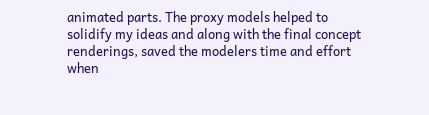animated parts. The proxy models helped to solidify my ideas and along with the final concept renderings, saved the modelers time and effort when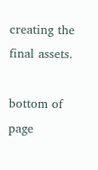creating the final assets.

bottom of page